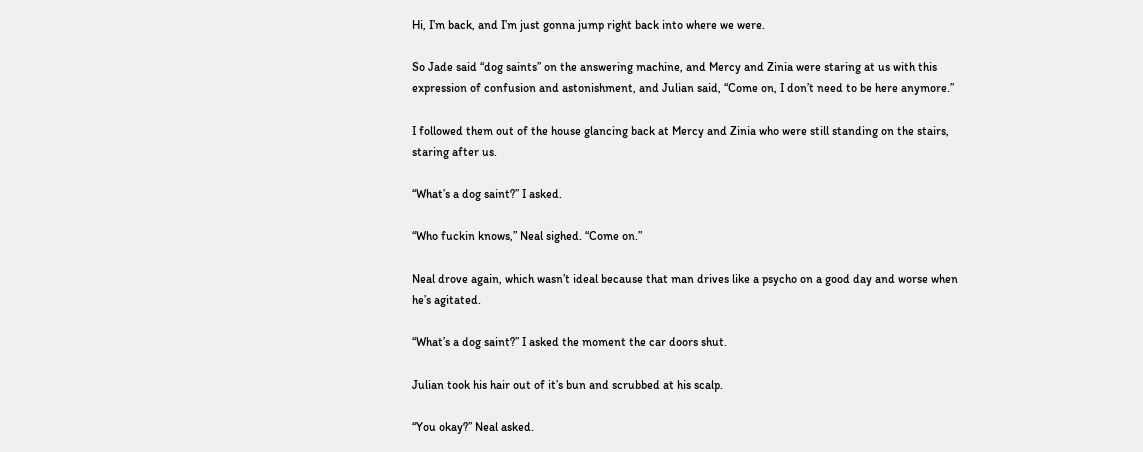Hi, I’m back, and I’m just gonna jump right back into where we were.

So Jade said “dog saints” on the answering machine, and Mercy and Zinia were staring at us with this expression of confusion and astonishment, and Julian said, “Come on, I don’t need to be here anymore.”

I followed them out of the house glancing back at Mercy and Zinia who were still standing on the stairs, staring after us.

“What’s a dog saint?” I asked.

“Who fuckin knows,” Neal sighed. “Come on.”

Neal drove again, which wasn’t ideal because that man drives like a psycho on a good day and worse when he’s agitated.

“What’s a dog saint?” I asked the moment the car doors shut.

Julian took his hair out of it’s bun and scrubbed at his scalp.

“You okay?” Neal asked.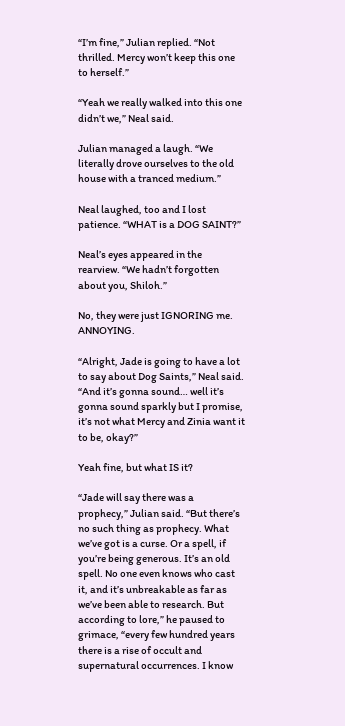“I’m fine,” Julian replied. “Not thrilled. Mercy won’t keep this one to herself.”

“Yeah we really walked into this one didn’t we,” Neal said.

Julian managed a laugh. “We literally drove ourselves to the old house with a tranced medium.”

Neal laughed, too and I lost patience. “WHAT is a DOG SAINT?”

Neal’s eyes appeared in the rearview. “We hadn’t forgotten about you, Shiloh.”

No, they were just IGNORING me. ANNOYING.

“Alright, Jade is going to have a lot to say about Dog Saints,” Neal said. “And it’s gonna sound… well it’s gonna sound sparkly but I promise, it’s not what Mercy and Zinia want it to be, okay?”

Yeah fine, but what IS it?

“Jade will say there was a prophecy,” Julian said. “But there’s no such thing as prophecy. What we’ve got is a curse. Or a spell, if you’re being generous. It’s an old spell. No one even knows who cast it, and it’s unbreakable as far as we’ve been able to research. But according to lore,” he paused to grimace, “every few hundred years there is a rise of occult and supernatural occurrences. I know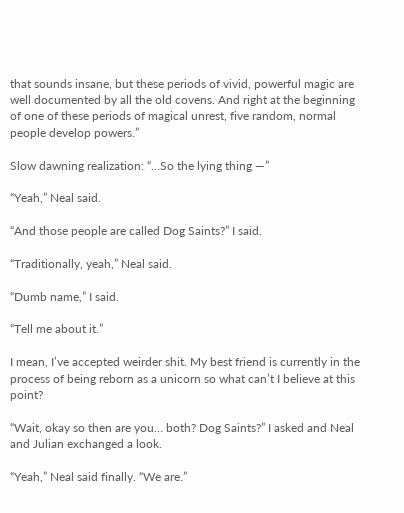that sounds insane, but these periods of vivid, powerful magic are well documented by all the old covens. And right at the beginning of one of these periods of magical unrest, five random, normal people develop powers.”

Slow dawning realization: “…So the lying thing —”

“Yeah,” Neal said.

“And those people are called Dog Saints?” I said.

“Traditionally, yeah,” Neal said.

“Dumb name,” I said.

“Tell me about it.”

I mean, I’ve accepted weirder shit. My best friend is currently in the process of being reborn as a unicorn so what can’t I believe at this point?

“Wait, okay so then are you… both? Dog Saints?” I asked and Neal and Julian exchanged a look.

“Yeah,” Neal said finally. “We are.”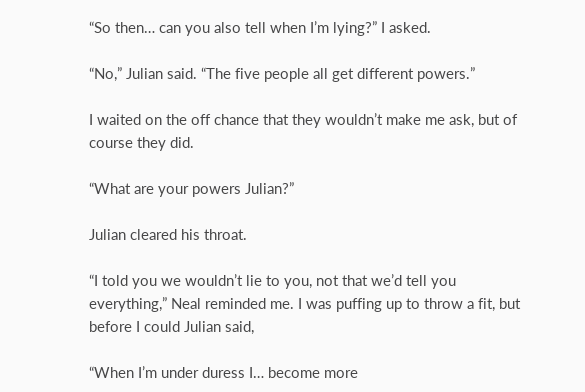“So then… can you also tell when I’m lying?” I asked.

“No,” Julian said. “The five people all get different powers.”

I waited on the off chance that they wouldn’t make me ask, but of course they did.

“What are your powers Julian?”

Julian cleared his throat.

“I told you we wouldn’t lie to you, not that we’d tell you everything,” Neal reminded me. I was puffing up to throw a fit, but before I could Julian said,

“When I’m under duress I… become more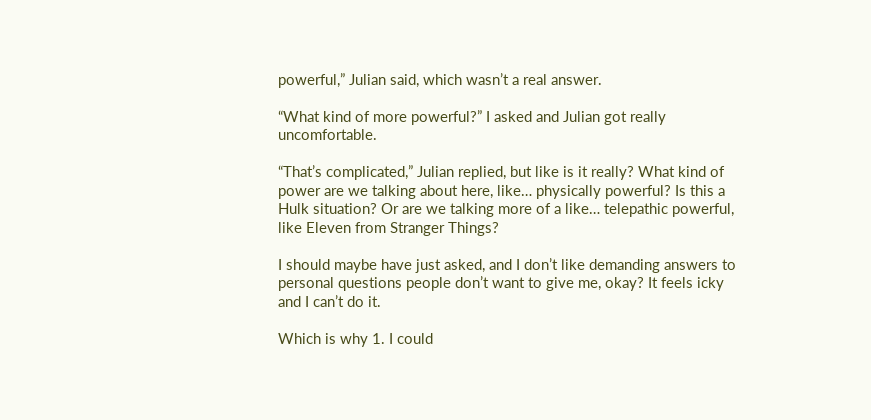powerful,” Julian said, which wasn’t a real answer.

“What kind of more powerful?” I asked and Julian got really uncomfortable.

“That’s complicated,” Julian replied, but like is it really? What kind of power are we talking about here, like… physically powerful? Is this a Hulk situation? Or are we talking more of a like… telepathic powerful, like Eleven from Stranger Things?

I should maybe have just asked, and I don’t like demanding answers to personal questions people don’t want to give me, okay? It feels icky and I can’t do it.

Which is why 1. I could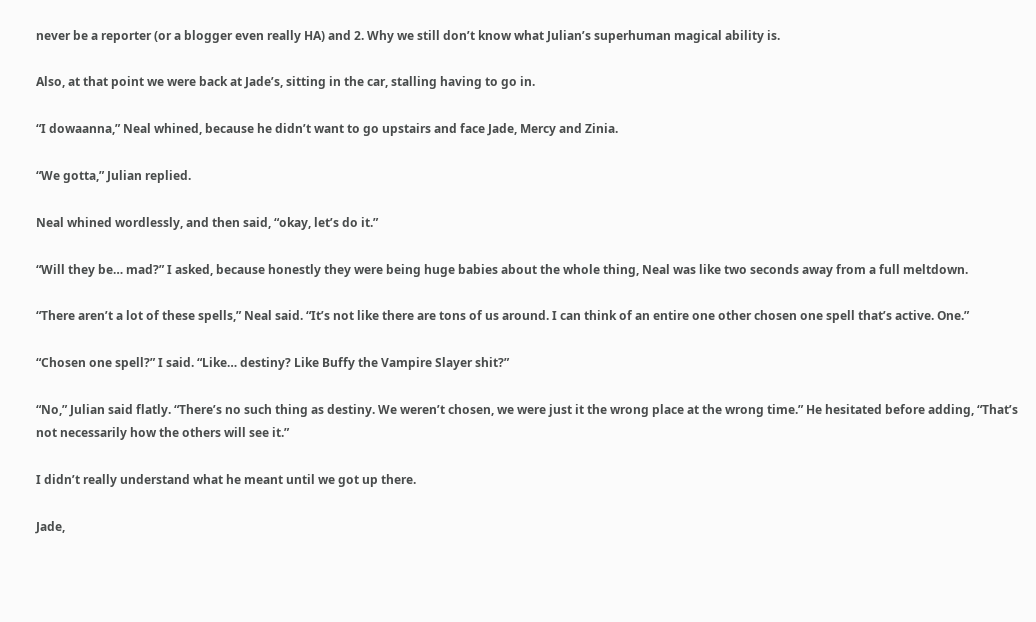never be a reporter (or a blogger even really HA) and 2. Why we still don’t know what Julian’s superhuman magical ability is.

Also, at that point we were back at Jade’s, sitting in the car, stalling having to go in.

“I dowaanna,” Neal whined, because he didn’t want to go upstairs and face Jade, Mercy and Zinia.

“We gotta,” Julian replied.

Neal whined wordlessly, and then said, “okay, let’s do it.”

“Will they be… mad?” I asked, because honestly they were being huge babies about the whole thing, Neal was like two seconds away from a full meltdown.

“There aren’t a lot of these spells,” Neal said. “It’s not like there are tons of us around. I can think of an entire one other chosen one spell that’s active. One.”

“Chosen one spell?” I said. “Like… destiny? Like Buffy the Vampire Slayer shit?”

“No,” Julian said flatly. “There’s no such thing as destiny. We weren’t chosen, we were just it the wrong place at the wrong time.” He hesitated before adding, “That’s not necessarily how the others will see it.”

I didn’t really understand what he meant until we got up there.

Jade,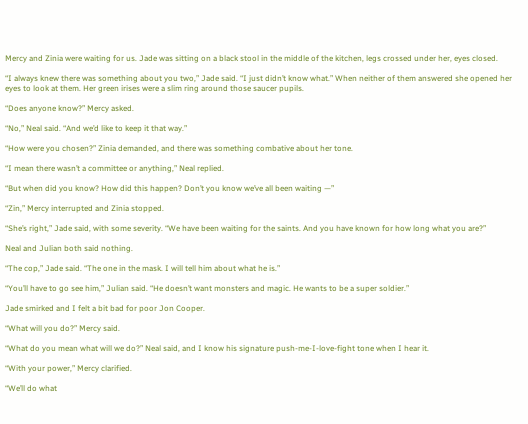Mercy and Zinia were waiting for us. Jade was sitting on a black stool in the middle of the kitchen, legs crossed under her, eyes closed.

“I always knew there was something about you two,” Jade said. “I just didn’t know what.” When neither of them answered she opened her eyes to look at them. Her green irises were a slim ring around those saucer pupils.

“Does anyone know?” Mercy asked.

“No,” Neal said. “And we’d like to keep it that way.”

“How were you chosen?” Zinia demanded, and there was something combative about her tone.

“I mean there wasn’t a committee or anything,” Neal replied.

“But when did you know? How did this happen? Don’t you know we’ve all been waiting —”

“Zin,” Mercy interrupted and Zinia stopped.

“She’s right,” Jade said, with some severity. “We have been waiting for the saints. And you have known for how long what you are?”

Neal and Julian both said nothing.

“The cop,” Jade said. “The one in the mask. I will tell him about what he is.”

“You’ll have to go see him,” Julian said. “He doesn’t want monsters and magic. He wants to be a super soldier.”

Jade smirked and I felt a bit bad for poor Jon Cooper.

“What will you do?” Mercy said.

“What do you mean what will we do?” Neal said, and I know his signature push-me-I-love-fight tone when I hear it.

“With your power,” Mercy clarified.

“We’ll do what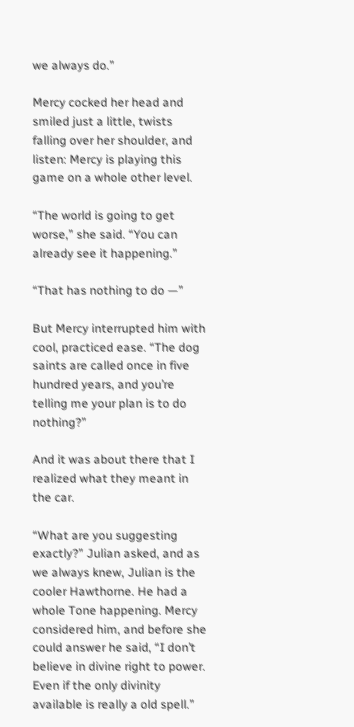we always do.”

Mercy cocked her head and smiled just a little, twists falling over her shoulder, and listen: Mercy is playing this game on a whole other level.

“The world is going to get worse,” she said. “You can already see it happening.”

“That has nothing to do —”

But Mercy interrupted him with cool, practiced ease. “The dog saints are called once in five hundred years, and you’re telling me your plan is to do nothing?”

And it was about there that I realized what they meant in the car.

“What are you suggesting exactly?” Julian asked, and as we always knew, Julian is the cooler Hawthorne. He had a whole Tone happening. Mercy considered him, and before she could answer he said, “I don’t believe in divine right to power. Even if the only divinity available is really a old spell.”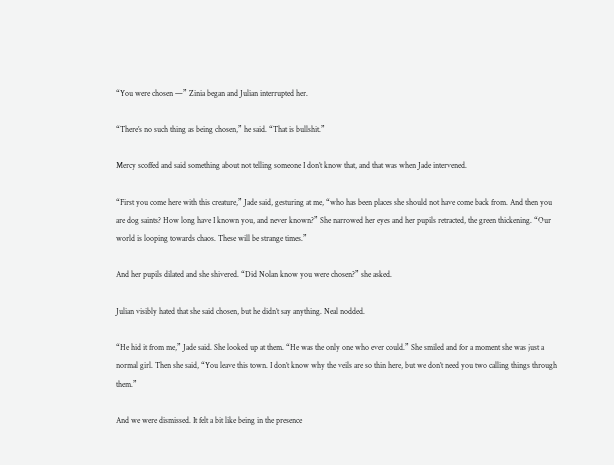“You were chosen —” Zinia began and Julian interrupted her.

“There’s no such thing as being chosen,” he said. “That is bullshit.”

Mercy scoffed and said something about not telling someone I don’t know that, and that was when Jade intervened.

“First you come here with this creature,” Jade said, gesturing at me, “who has been places she should not have come back from. And then you are dog saints? How long have I known you, and never known?” She narrowed her eyes and her pupils retracted, the green thickening. “Our world is looping towards chaos. These will be strange times.”

And her pupils dilated and she shivered. “Did Nolan know you were chosen?” she asked.

Julian visibly hated that she said chosen, but he didn’t say anything. Neal nodded.

“He hid it from me,” Jade said. She looked up at them. “He was the only one who ever could.” She smiled and for a moment she was just a normal girl. Then she said, “You leave this town. I don’t know why the veils are so thin here, but we don’t need you two calling things through them.”

And we were dismissed. It felt a bit like being in the presence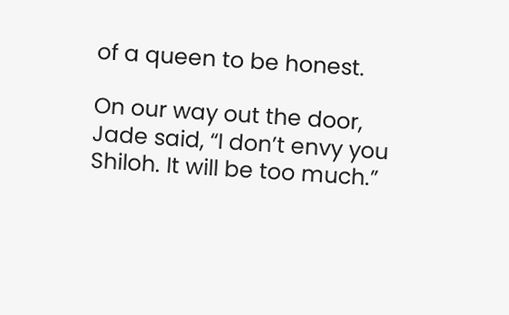of a queen to be honest.

On our way out the door, Jade said, “I don’t envy you Shiloh. It will be too much.”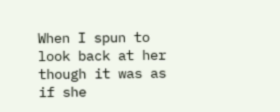When I spun to look back at her though it was as if she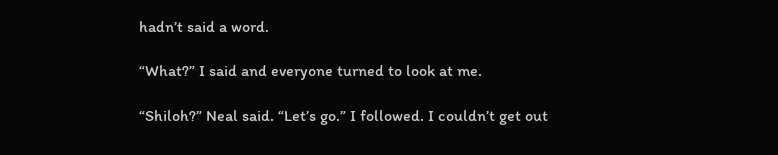hadn’t said a word.

“What?” I said and everyone turned to look at me.

“Shiloh?” Neal said. “Let’s go.” I followed. I couldn’t get out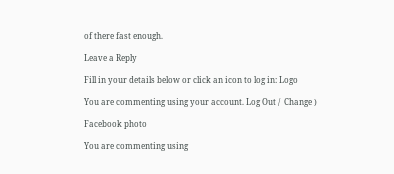of there fast enough.

Leave a Reply

Fill in your details below or click an icon to log in: Logo

You are commenting using your account. Log Out /  Change )

Facebook photo

You are commenting using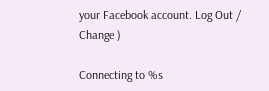your Facebook account. Log Out /  Change )

Connecting to %s